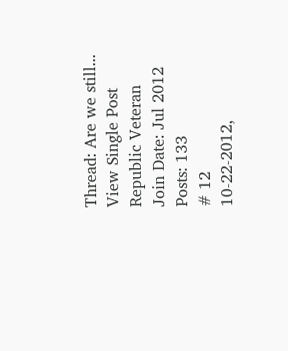Thread: Are we still...
View Single Post
Republic Veteran
Join Date: Jul 2012
Posts: 133
# 12
10-22-2012,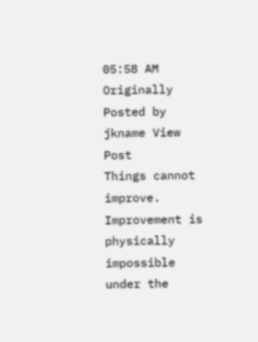05:58 AM
Originally Posted by jkname View Post
Things cannot improve. Improvement is physically impossible under the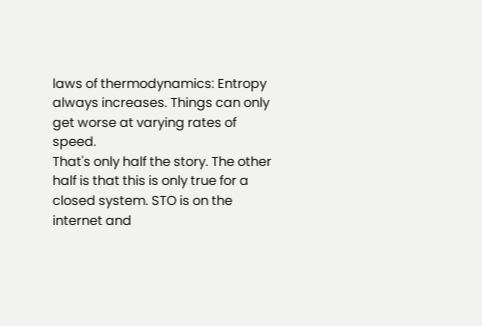laws of thermodynamics: Entropy always increases. Things can only get worse at varying rates of speed.
That's only half the story. The other half is that this is only true for a closed system. STO is on the internet and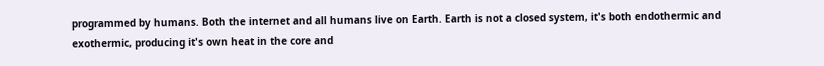programmed by humans. Both the internet and all humans live on Earth. Earth is not a closed system, it's both endothermic and exothermic, producing it's own heat in the core and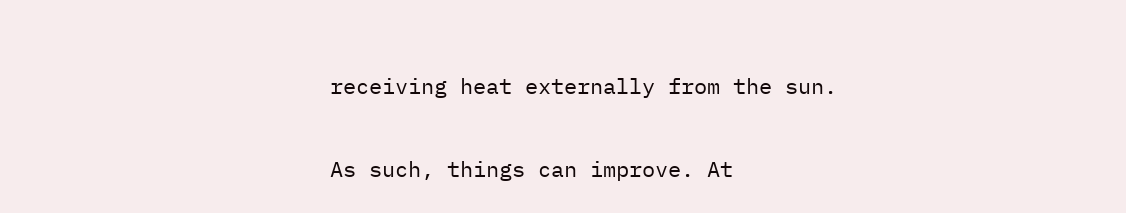receiving heat externally from the sun.

As such, things can improve. At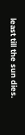least till the sun dies.